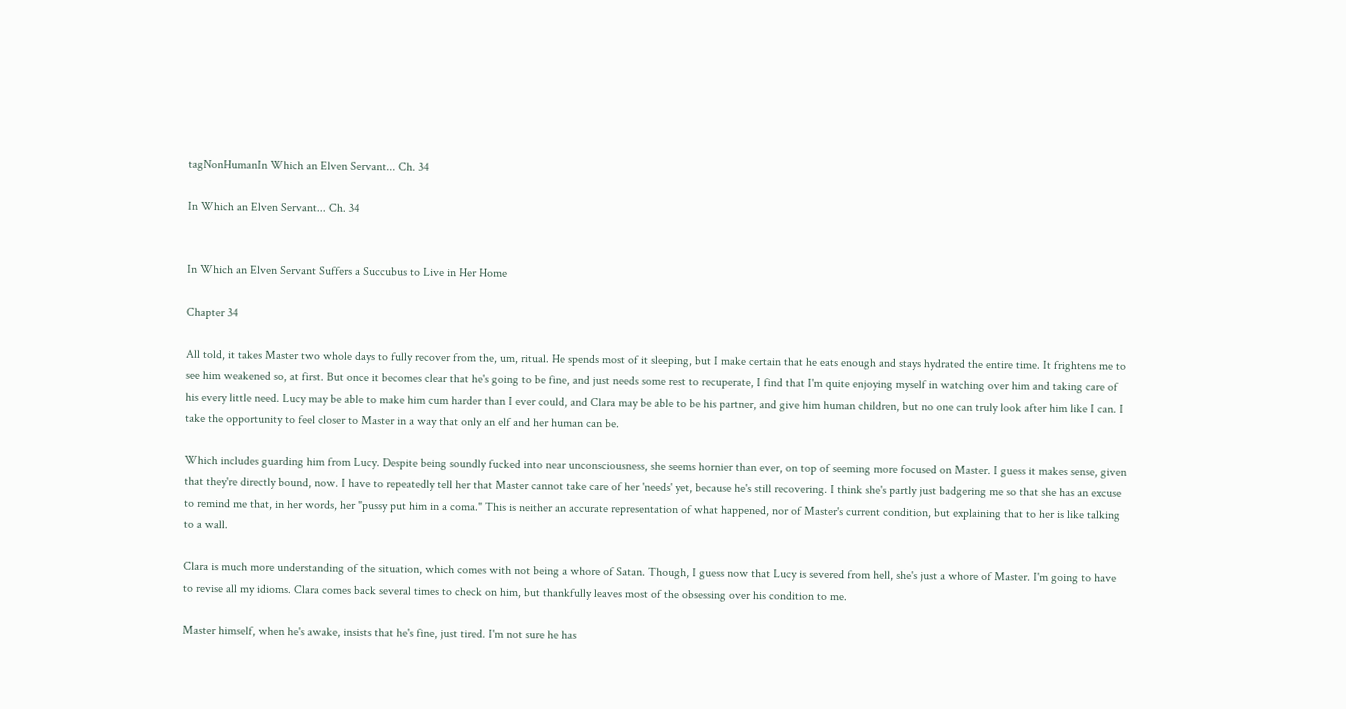tagNonHumanIn Which an Elven Servant... Ch. 34

In Which an Elven Servant... Ch. 34


In Which an Elven Servant Suffers a Succubus to Live in Her Home

Chapter 34

All told, it takes Master two whole days to fully recover from the, um, ritual. He spends most of it sleeping, but I make certain that he eats enough and stays hydrated the entire time. It frightens me to see him weakened so, at first. But once it becomes clear that he's going to be fine, and just needs some rest to recuperate, I find that I'm quite enjoying myself in watching over him and taking care of his every little need. Lucy may be able to make him cum harder than I ever could, and Clara may be able to be his partner, and give him human children, but no one can truly look after him like I can. I take the opportunity to feel closer to Master in a way that only an elf and her human can be.

Which includes guarding him from Lucy. Despite being soundly fucked into near unconsciousness, she seems hornier than ever, on top of seeming more focused on Master. I guess it makes sense, given that they're directly bound, now. I have to repeatedly tell her that Master cannot take care of her 'needs' yet, because he's still recovering. I think she's partly just badgering me so that she has an excuse to remind me that, in her words, her "pussy put him in a coma." This is neither an accurate representation of what happened, nor of Master's current condition, but explaining that to her is like talking to a wall.

Clara is much more understanding of the situation, which comes with not being a whore of Satan. Though, I guess now that Lucy is severed from hell, she's just a whore of Master. I'm going to have to revise all my idioms. Clara comes back several times to check on him, but thankfully leaves most of the obsessing over his condition to me.

Master himself, when he's awake, insists that he's fine, just tired. I'm not sure he has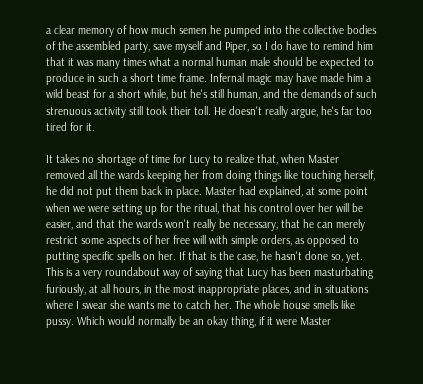a clear memory of how much semen he pumped into the collective bodies of the assembled party, save myself and Piper, so I do have to remind him that it was many times what a normal human male should be expected to produce in such a short time frame. Infernal magic may have made him a wild beast for a short while, but he's still human, and the demands of such strenuous activity still took their toll. He doesn't really argue, he's far too tired for it.

It takes no shortage of time for Lucy to realize that, when Master removed all the wards keeping her from doing things like touching herself, he did not put them back in place. Master had explained, at some point when we were setting up for the ritual, that his control over her will be easier, and that the wards won't really be necessary, that he can merely restrict some aspects of her free will with simple orders, as opposed to putting specific spells on her. If that is the case, he hasn't done so, yet. This is a very roundabout way of saying that Lucy has been masturbating furiously, at all hours, in the most inappropriate places, and in situations where I swear she wants me to catch her. The whole house smells like pussy. Which would normally be an okay thing, if it were Master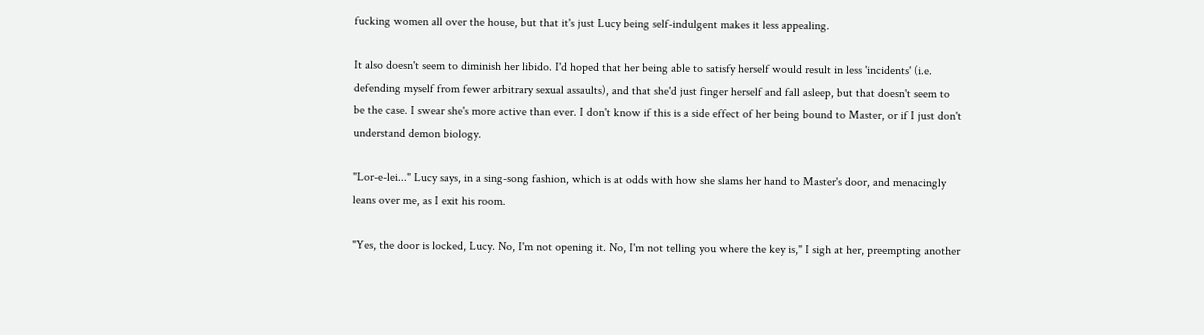fucking women all over the house, but that it's just Lucy being self-indulgent makes it less appealing.

It also doesn't seem to diminish her libido. I'd hoped that her being able to satisfy herself would result in less 'incidents' (i.e. defending myself from fewer arbitrary sexual assaults), and that she'd just finger herself and fall asleep, but that doesn't seem to be the case. I swear she's more active than ever. I don't know if this is a side effect of her being bound to Master, or if I just don't understand demon biology.

"Lor-e-lei..." Lucy says, in a sing-song fashion, which is at odds with how she slams her hand to Master's door, and menacingly leans over me, as I exit his room.

"Yes, the door is locked, Lucy. No, I'm not opening it. No, I'm not telling you where the key is," I sigh at her, preempting another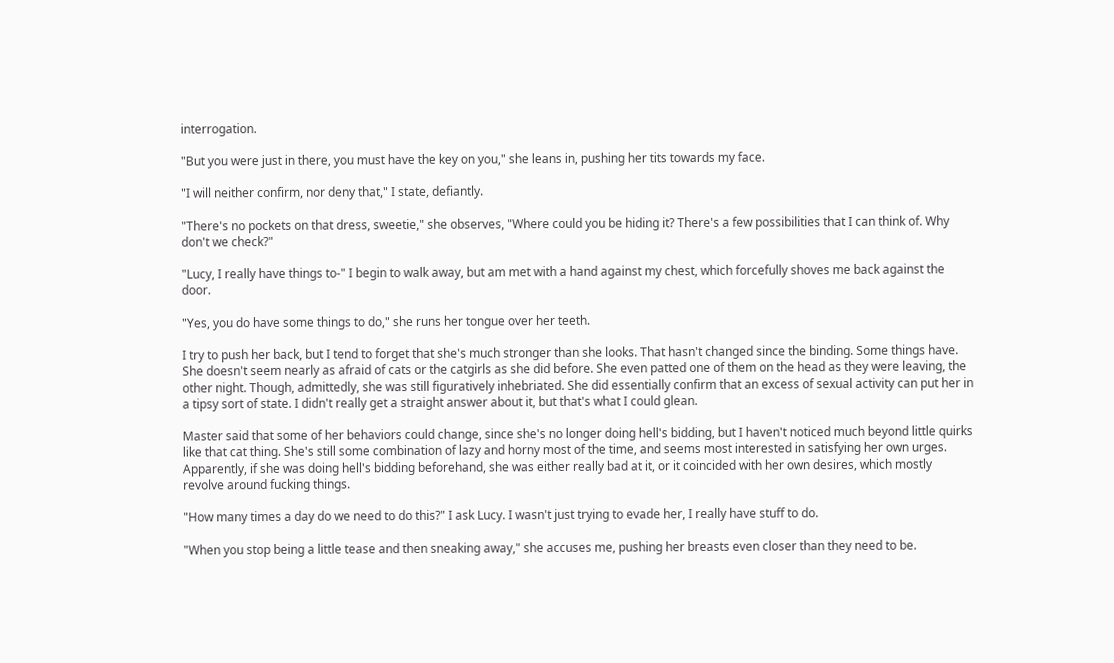interrogation.

"But you were just in there, you must have the key on you," she leans in, pushing her tits towards my face.

"I will neither confirm, nor deny that," I state, defiantly.

"There's no pockets on that dress, sweetie," she observes, "Where could you be hiding it? There's a few possibilities that I can think of. Why don't we check?"

"Lucy, I really have things to-" I begin to walk away, but am met with a hand against my chest, which forcefully shoves me back against the door.

"Yes, you do have some things to do," she runs her tongue over her teeth.

I try to push her back, but I tend to forget that she's much stronger than she looks. That hasn't changed since the binding. Some things have. She doesn't seem nearly as afraid of cats or the catgirls as she did before. She even patted one of them on the head as they were leaving, the other night. Though, admittedly, she was still figuratively inhebriated. She did essentially confirm that an excess of sexual activity can put her in a tipsy sort of state. I didn't really get a straight answer about it, but that's what I could glean.

Master said that some of her behaviors could change, since she's no longer doing hell's bidding, but I haven't noticed much beyond little quirks like that cat thing. She's still some combination of lazy and horny most of the time, and seems most interested in satisfying her own urges. Apparently, if she was doing hell's bidding beforehand, she was either really bad at it, or it coincided with her own desires, which mostly revolve around fucking things.

"How many times a day do we need to do this?" I ask Lucy. I wasn't just trying to evade her, I really have stuff to do.

"When you stop being a little tease and then sneaking away," she accuses me, pushing her breasts even closer than they need to be.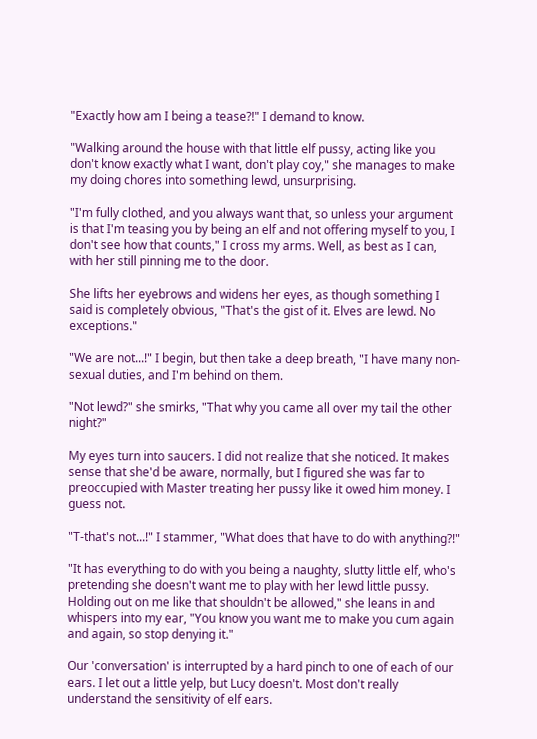"Exactly how am I being a tease?!" I demand to know.

"Walking around the house with that little elf pussy, acting like you don't know exactly what I want, don't play coy," she manages to make my doing chores into something lewd, unsurprising.

"I'm fully clothed, and you always want that, so unless your argument is that I'm teasing you by being an elf and not offering myself to you, I don't see how that counts," I cross my arms. Well, as best as I can, with her still pinning me to the door.

She lifts her eyebrows and widens her eyes, as though something I said is completely obvious, "That's the gist of it. Elves are lewd. No exceptions."

"We are not...!" I begin, but then take a deep breath, "I have many non-sexual duties, and I'm behind on them.

"Not lewd?" she smirks, "That why you came all over my tail the other night?"

My eyes turn into saucers. I did not realize that she noticed. It makes sense that she'd be aware, normally, but I figured she was far to preoccupied with Master treating her pussy like it owed him money. I guess not.

"T-that's not...!" I stammer, "What does that have to do with anything?!"

"It has everything to do with you being a naughty, slutty little elf, who's pretending she doesn't want me to play with her lewd little pussy. Holding out on me like that shouldn't be allowed," she leans in and whispers into my ear, "You know you want me to make you cum again and again, so stop denying it."

Our 'conversation' is interrupted by a hard pinch to one of each of our ears. I let out a little yelp, but Lucy doesn't. Most don't really understand the sensitivity of elf ears.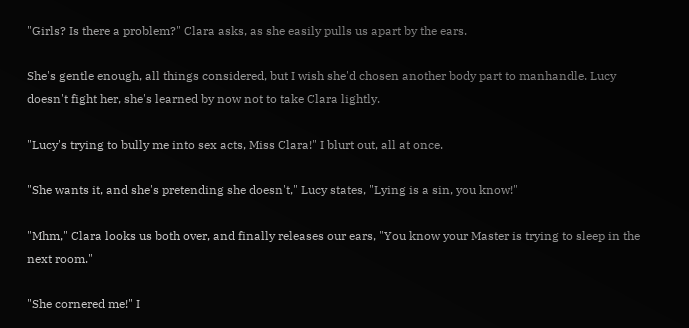"Girls? Is there a problem?" Clara asks, as she easily pulls us apart by the ears.

She's gentle enough, all things considered, but I wish she'd chosen another body part to manhandle. Lucy doesn't fight her, she's learned by now not to take Clara lightly.

"Lucy's trying to bully me into sex acts, Miss Clara!" I blurt out, all at once.

"She wants it, and she's pretending she doesn't," Lucy states, "Lying is a sin, you know!"

"Mhm," Clara looks us both over, and finally releases our ears, "You know your Master is trying to sleep in the next room."

"She cornered me!" I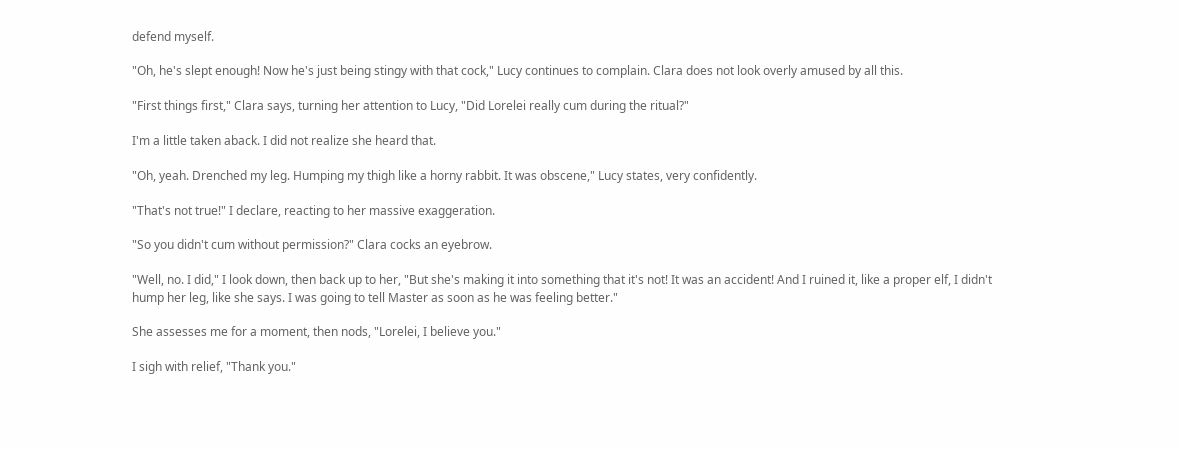defend myself.

"Oh, he's slept enough! Now he's just being stingy with that cock," Lucy continues to complain. Clara does not look overly amused by all this.

"First things first," Clara says, turning her attention to Lucy, "Did Lorelei really cum during the ritual?"

I'm a little taken aback. I did not realize she heard that.

"Oh, yeah. Drenched my leg. Humping my thigh like a horny rabbit. It was obscene," Lucy states, very confidently.

"That's not true!" I declare, reacting to her massive exaggeration.

"So you didn't cum without permission?" Clara cocks an eyebrow.

"Well, no. I did," I look down, then back up to her, "But she's making it into something that it's not! It was an accident! And I ruined it, like a proper elf, I didn't hump her leg, like she says. I was going to tell Master as soon as he was feeling better."

She assesses me for a moment, then nods, "Lorelei, I believe you."

I sigh with relief, "Thank you."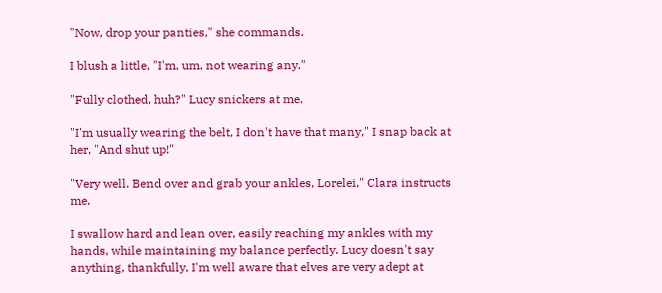"Now, drop your panties," she commands.

I blush a little, "I'm, um, not wearing any."

"Fully clothed, huh?" Lucy snickers at me.

"I'm usually wearing the belt, I don't have that many," I snap back at her, "And shut up!"

"Very well. Bend over and grab your ankles, Lorelei," Clara instructs me.

I swallow hard and lean over, easily reaching my ankles with my hands, while maintaining my balance perfectly. Lucy doesn't say anything, thankfully, I'm well aware that elves are very adept at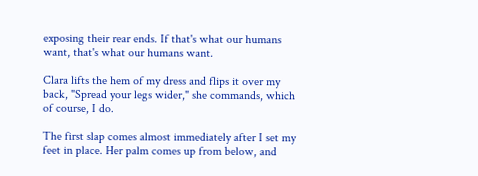exposing their rear ends. If that's what our humans want, that's what our humans want.

Clara lifts the hem of my dress and flips it over my back, "Spread your legs wider," she commands, which of course, I do.

The first slap comes almost immediately after I set my feet in place. Her palm comes up from below, and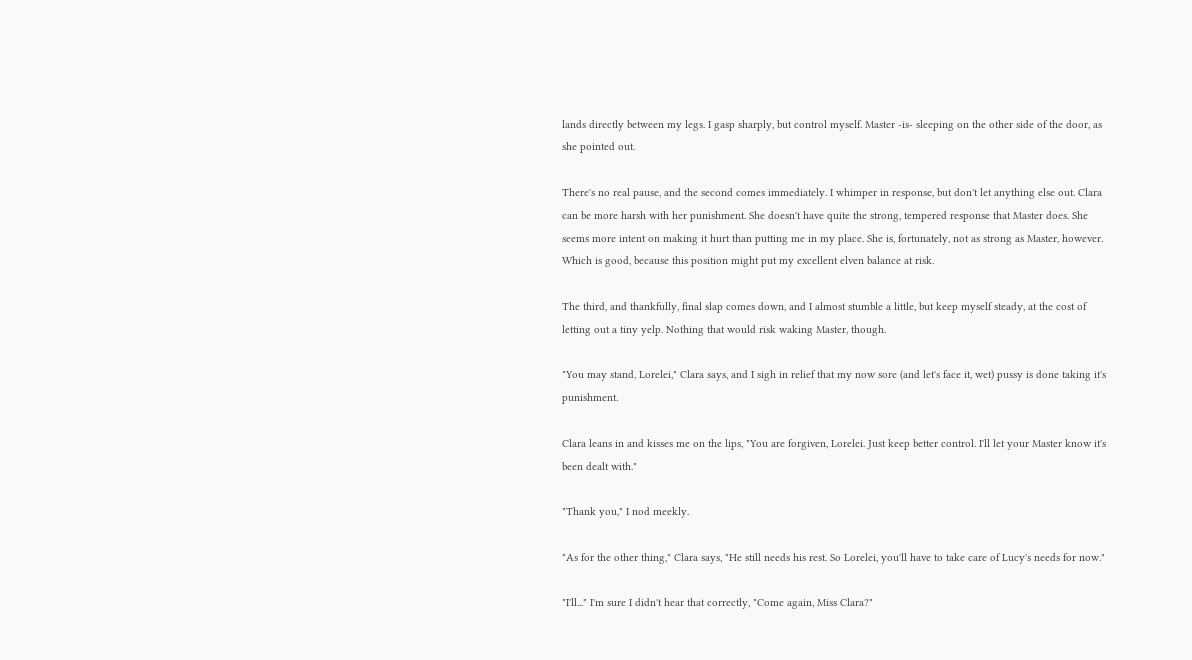lands directly between my legs. I gasp sharply, but control myself. Master -is- sleeping on the other side of the door, as she pointed out.

There's no real pause, and the second comes immediately. I whimper in response, but don't let anything else out. Clara can be more harsh with her punishment. She doesn't have quite the strong, tempered response that Master does. She seems more intent on making it hurt than putting me in my place. She is, fortunately, not as strong as Master, however. Which is good, because this position might put my excellent elven balance at risk.

The third, and thankfully, final slap comes down, and I almost stumble a little, but keep myself steady, at the cost of letting out a tiny yelp. Nothing that would risk waking Master, though.

"You may stand, Lorelei," Clara says, and I sigh in relief that my now sore (and let's face it, wet) pussy is done taking it's punishment.

Clara leans in and kisses me on the lips, "You are forgiven, Lorelei. Just keep better control. I'll let your Master know it's been dealt with."

"Thank you," I nod meekly.

"As for the other thing," Clara says, "He still needs his rest. So Lorelei, you'll have to take care of Lucy's needs for now."

"I'll..." I'm sure I didn't hear that correctly, "Come again, Miss Clara?"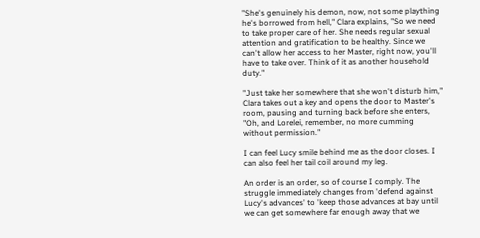"She's genuinely his demon, now, not some plaything he's borrowed from hell," Clara explains, "So we need to take proper care of her. She needs regular sexual attention and gratification to be healthy. Since we can't allow her access to her Master, right now, you'll have to take over. Think of it as another household duty."

"Just take her somewhere that she won't disturb him," Clara takes out a key and opens the door to Master's room, pausing and turning back before she enters, "Oh, and Lorelei, remember, no more cumming without permission."

I can feel Lucy smile behind me as the door closes. I can also feel her tail coil around my leg.

An order is an order, so of course I comply. The struggle immediately changes from 'defend against Lucy's advances' to 'keep those advances at bay until we can get somewhere far enough away that we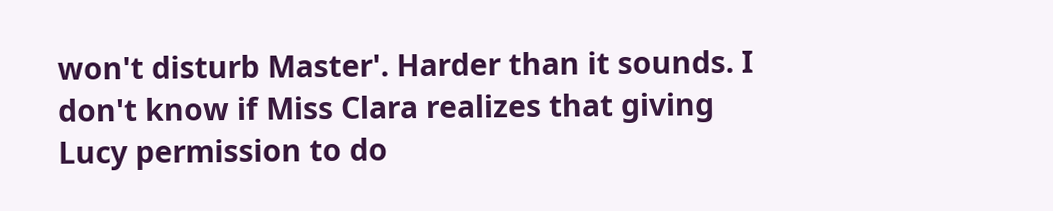won't disturb Master'. Harder than it sounds. I don't know if Miss Clara realizes that giving Lucy permission to do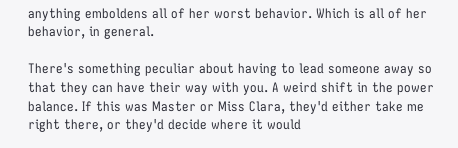anything emboldens all of her worst behavior. Which is all of her behavior, in general.

There's something peculiar about having to lead someone away so that they can have their way with you. A weird shift in the power balance. If this was Master or Miss Clara, they'd either take me right there, or they'd decide where it would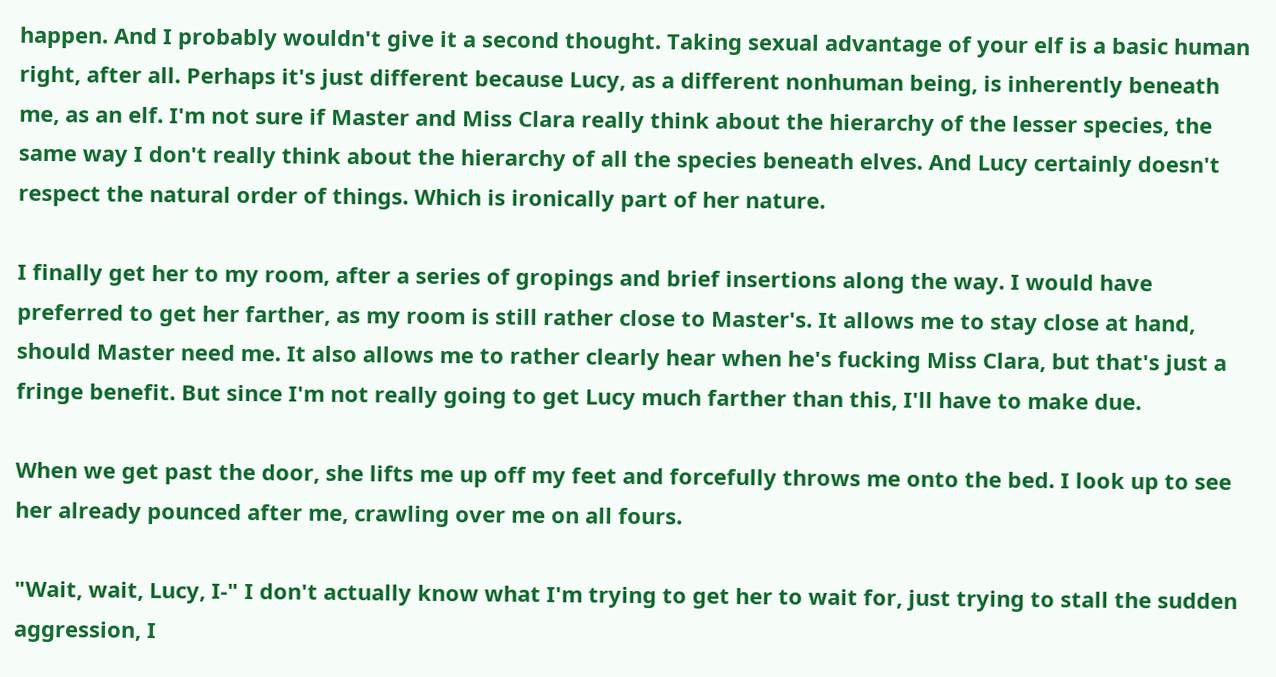happen. And I probably wouldn't give it a second thought. Taking sexual advantage of your elf is a basic human right, after all. Perhaps it's just different because Lucy, as a different nonhuman being, is inherently beneath me, as an elf. I'm not sure if Master and Miss Clara really think about the hierarchy of the lesser species, the same way I don't really think about the hierarchy of all the species beneath elves. And Lucy certainly doesn't respect the natural order of things. Which is ironically part of her nature.

I finally get her to my room, after a series of gropings and brief insertions along the way. I would have preferred to get her farther, as my room is still rather close to Master's. It allows me to stay close at hand, should Master need me. It also allows me to rather clearly hear when he's fucking Miss Clara, but that's just a fringe benefit. But since I'm not really going to get Lucy much farther than this, I'll have to make due.

When we get past the door, she lifts me up off my feet and forcefully throws me onto the bed. I look up to see her already pounced after me, crawling over me on all fours.

"Wait, wait, Lucy, I-" I don't actually know what I'm trying to get her to wait for, just trying to stall the sudden aggression, I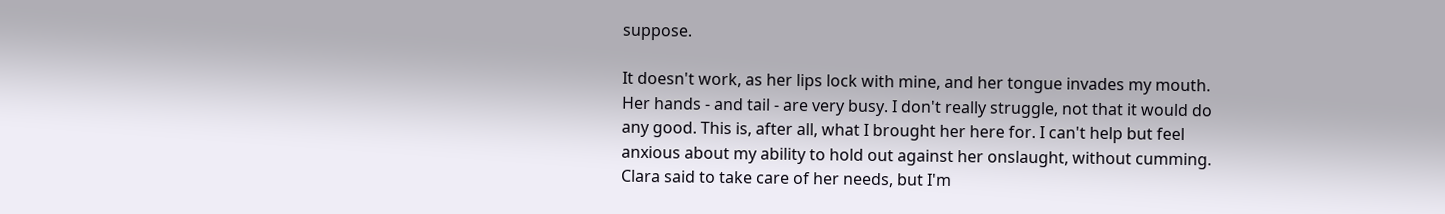suppose.

It doesn't work, as her lips lock with mine, and her tongue invades my mouth. Her hands - and tail - are very busy. I don't really struggle, not that it would do any good. This is, after all, what I brought her here for. I can't help but feel anxious about my ability to hold out against her onslaught, without cumming. Clara said to take care of her needs, but I'm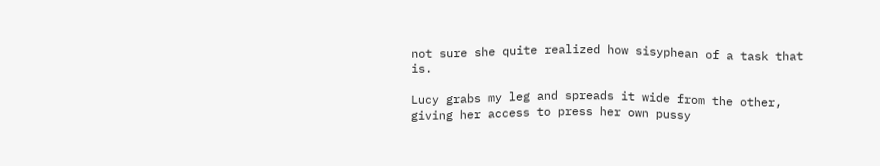not sure she quite realized how sisyphean of a task that is.

Lucy grabs my leg and spreads it wide from the other, giving her access to press her own pussy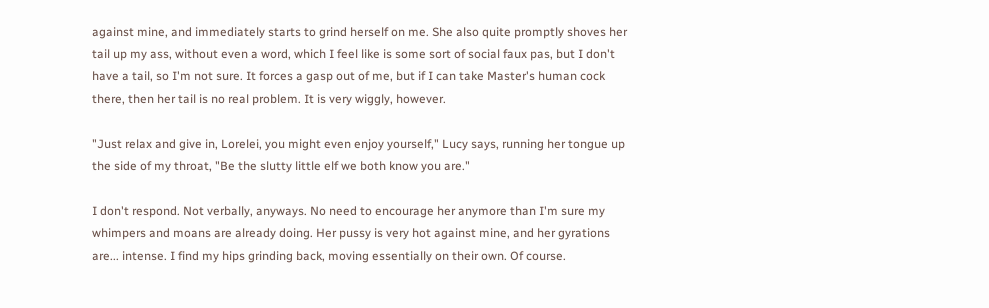against mine, and immediately starts to grind herself on me. She also quite promptly shoves her tail up my ass, without even a word, which I feel like is some sort of social faux pas, but I don't have a tail, so I'm not sure. It forces a gasp out of me, but if I can take Master's human cock there, then her tail is no real problem. It is very wiggly, however.

"Just relax and give in, Lorelei, you might even enjoy yourself," Lucy says, running her tongue up the side of my throat, "Be the slutty little elf we both know you are."

I don't respond. Not verbally, anyways. No need to encourage her anymore than I'm sure my whimpers and moans are already doing. Her pussy is very hot against mine, and her gyrations are... intense. I find my hips grinding back, moving essentially on their own. Of course.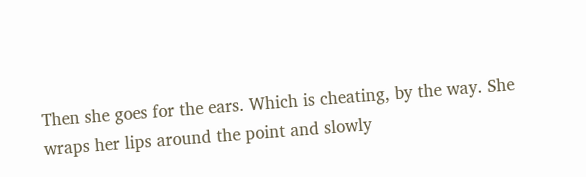Then she goes for the ears. Which is cheating, by the way. She wraps her lips around the point and slowly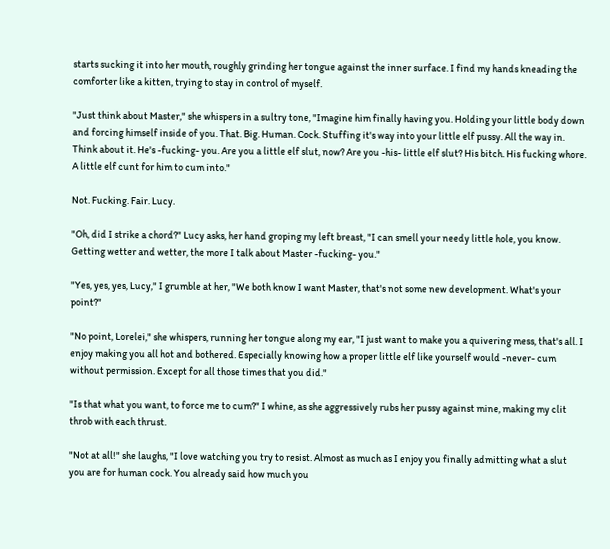starts sucking it into her mouth, roughly grinding her tongue against the inner surface. I find my hands kneading the comforter like a kitten, trying to stay in control of myself.

"Just think about Master," she whispers in a sultry tone, "Imagine him finally having you. Holding your little body down and forcing himself inside of you. That. Big. Human. Cock. Stuffing it's way into your little elf pussy. All the way in. Think about it. He's -fucking- you. Are you a little elf slut, now? Are you -his- little elf slut? His bitch. His fucking whore. A little elf cunt for him to cum into."

Not. Fucking. Fair. Lucy.

"Oh, did I strike a chord?" Lucy asks, her hand groping my left breast, "I can smell your needy little hole, you know. Getting wetter and wetter, the more I talk about Master -fucking- you."

"Yes, yes, yes, Lucy," I grumble at her, "We both know I want Master, that's not some new development. What's your point?"

"No point, Lorelei," she whispers, running her tongue along my ear, "I just want to make you a quivering mess, that's all. I enjoy making you all hot and bothered. Especially knowing how a proper little elf like yourself would -never- cum without permission. Except for all those times that you did."

"Is that what you want, to force me to cum?" I whine, as she aggressively rubs her pussy against mine, making my clit throb with each thrust.

"Not at all!" she laughs, "I love watching you try to resist. Almost as much as I enjoy you finally admitting what a slut you are for human cock. You already said how much you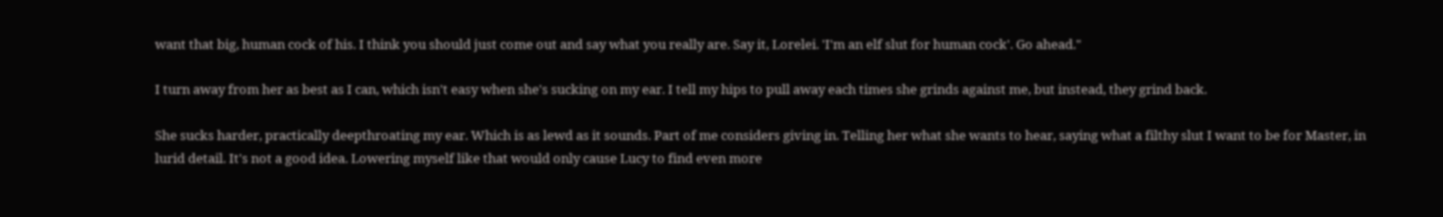want that big, human cock of his. I think you should just come out and say what you really are. Say it, Lorelei. 'I'm an elf slut for human cock'. Go ahead."

I turn away from her as best as I can, which isn't easy when she's sucking on my ear. I tell my hips to pull away each times she grinds against me, but instead, they grind back.

She sucks harder, practically deepthroating my ear. Which is as lewd as it sounds. Part of me considers giving in. Telling her what she wants to hear, saying what a filthy slut I want to be for Master, in lurid detail. It's not a good idea. Lowering myself like that would only cause Lucy to find even more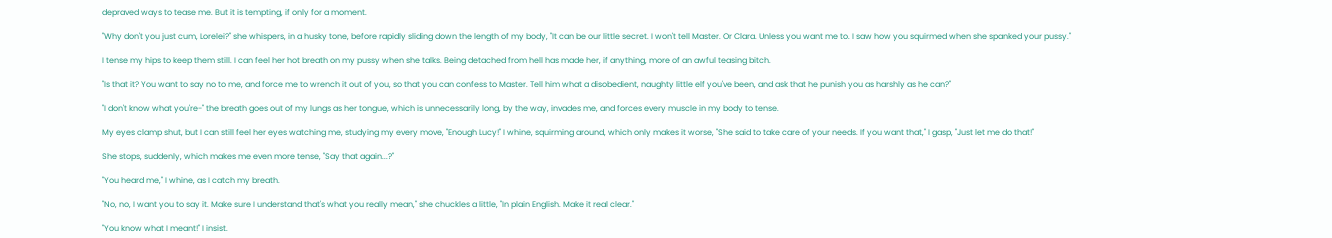depraved ways to tease me. But it is tempting, if only for a moment.

"Why don't you just cum, Lorelei?" she whispers, in a husky tone, before rapidly sliding down the length of my body, "It can be our little secret. I won't tell Master. Or Clara. Unless you want me to. I saw how you squirmed when she spanked your pussy."

I tense my hips to keep them still. I can feel her hot breath on my pussy when she talks. Being detached from hell has made her, if anything, more of an awful teasing bitch.

"Is that it? You want to say no to me, and force me to wrench it out of you, so that you can confess to Master. Tell him what a disobedient, naughty little elf you've been, and ask that he punish you as harshly as he can?"

"I don't know what you're-" the breath goes out of my lungs as her tongue, which is unnecessarily long, by the way, invades me, and forces every muscle in my body to tense.

My eyes clamp shut, but I can still feel her eyes watching me, studying my every move, "Enough Lucy!" I whine, squirming around, which only makes it worse, "She said to take care of your needs. If you want that," I gasp, "Just let me do that!"

She stops, suddenly, which makes me even more tense, "Say that again...?"

"You heard me," I whine, as I catch my breath.

"No, no, I want you to say it. Make sure I understand that's what you really mean," she chuckles a little, "In plain English. Make it real clear."

"You know what I meant!" I insist.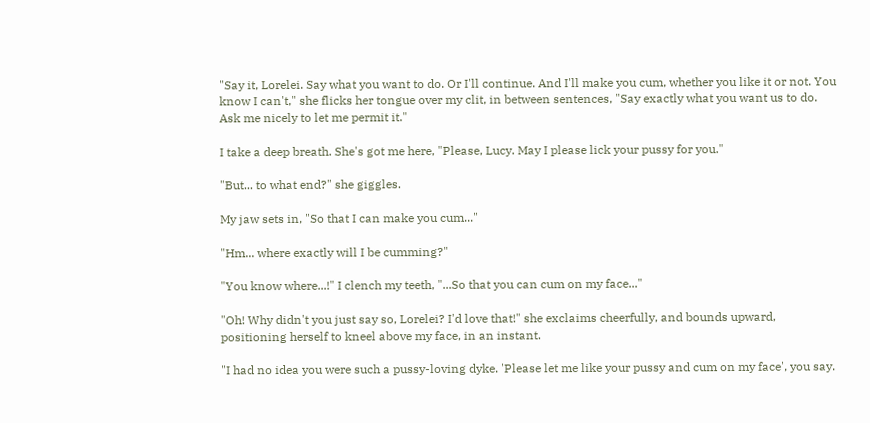"Say it, Lorelei. Say what you want to do. Or I'll continue. And I'll make you cum, whether you like it or not. You know I can't," she flicks her tongue over my clit, in between sentences, "Say exactly what you want us to do. Ask me nicely to let me permit it."

I take a deep breath. She's got me here, "Please, Lucy. May I please lick your pussy for you."

"But... to what end?" she giggles.

My jaw sets in, "So that I can make you cum..."

"Hm... where exactly will I be cumming?"

"You know where...!" I clench my teeth, "...So that you can cum on my face..."

"Oh! Why didn't you just say so, Lorelei? I'd love that!" she exclaims cheerfully, and bounds upward, positioning herself to kneel above my face, in an instant.

"I had no idea you were such a pussy-loving dyke. 'Please let me like your pussy and cum on my face', you say.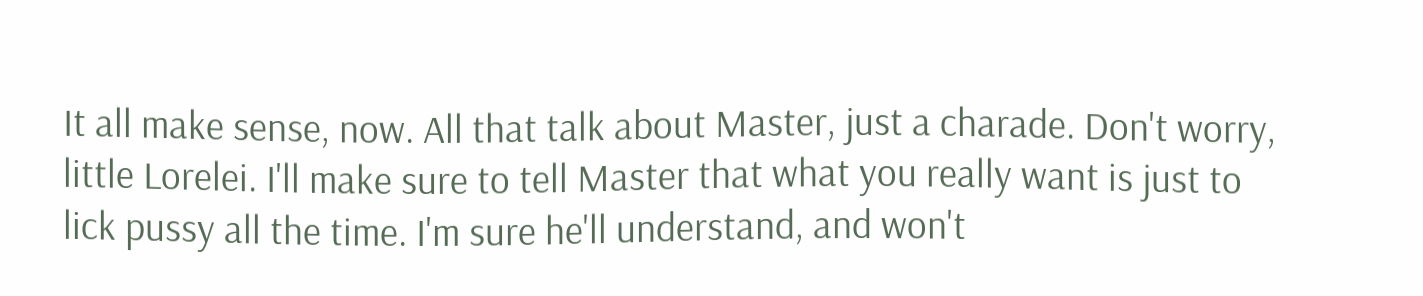It all make sense, now. All that talk about Master, just a charade. Don't worry, little Lorelei. I'll make sure to tell Master that what you really want is just to lick pussy all the time. I'm sure he'll understand, and won't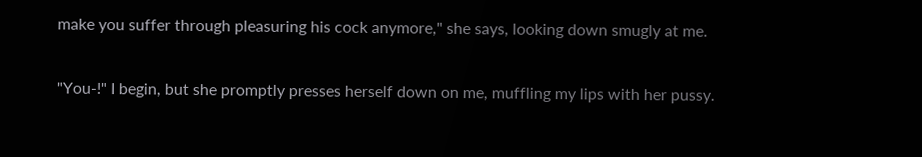make you suffer through pleasuring his cock anymore," she says, looking down smugly at me.

"You-!" I begin, but she promptly presses herself down on me, muffling my lips with her pussy.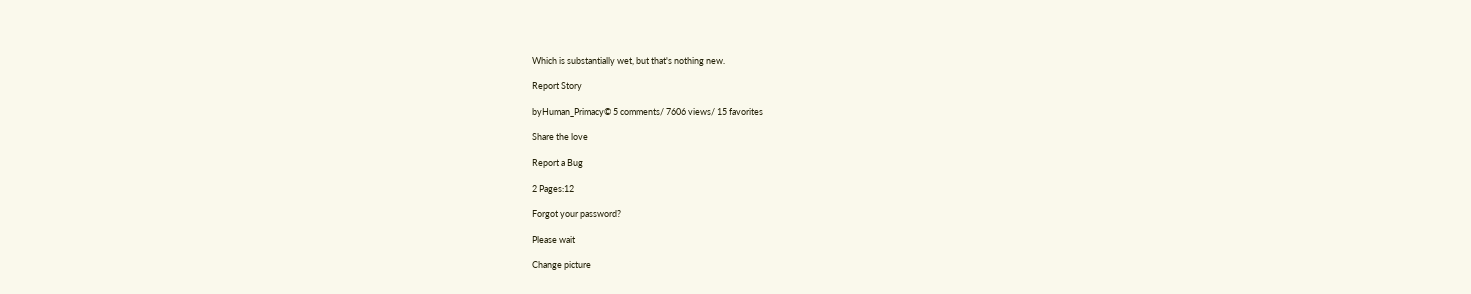Which is substantially wet, but that's nothing new.

Report Story

byHuman_Primacy© 5 comments/ 7606 views/ 15 favorites

Share the love

Report a Bug

2 Pages:12

Forgot your password?

Please wait

Change picture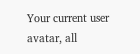Your current user avatar, all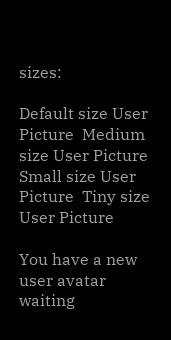sizes:

Default size User Picture  Medium size User Picture  Small size User Picture  Tiny size User Picture

You have a new user avatar waiting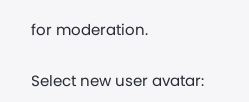for moderation.

Select new user avatar: